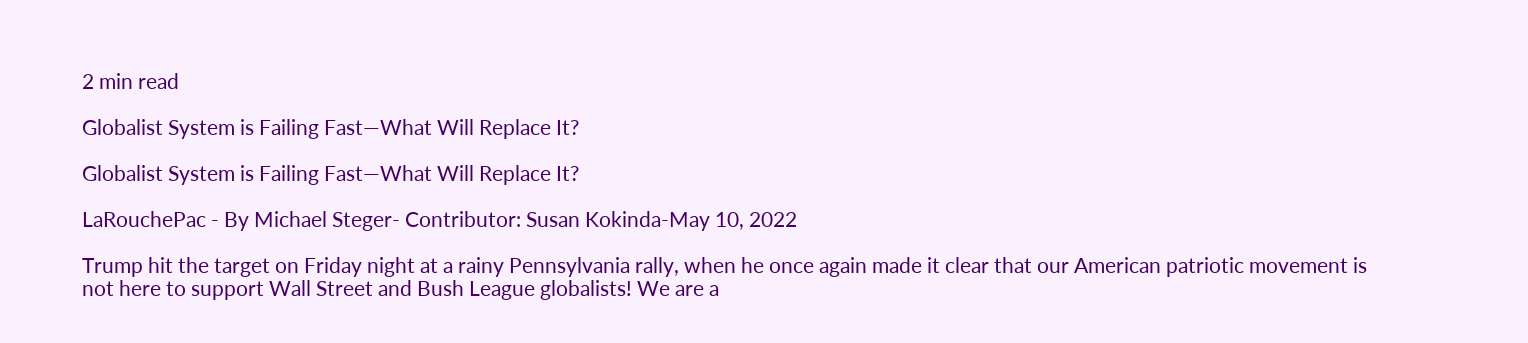2 min read

Globalist System is Failing Fast—What Will Replace It?

Globalist System is Failing Fast—What Will Replace It?

LaRouchePac - By Michael Steger- Contributor: Susan Kokinda-May 10, 2022

Trump hit the target on Friday night at a rainy Pennsylvania rally, when he once again made it clear that our American patriotic movement is not here to support Wall Street and Bush League globalists! We are a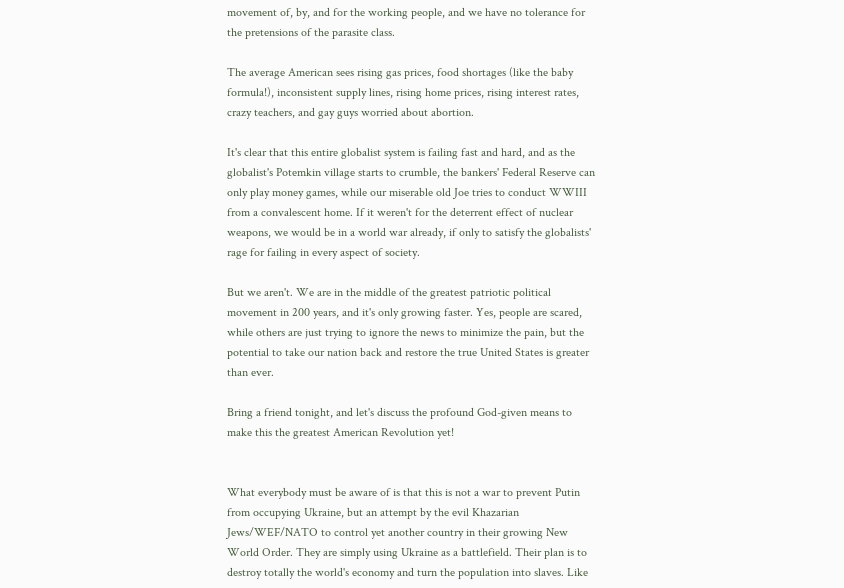movement of, by, and for the working people, and we have no tolerance for the pretensions of the parasite class.

The average American sees rising gas prices, food shortages (like the baby formula!), inconsistent supply lines, rising home prices, rising interest rates, crazy teachers, and gay guys worried about abortion.

It's clear that this entire globalist system is failing fast and hard, and as the globalist's Potemkin village starts to crumble, the bankers' Federal Reserve can only play money games, while our miserable old Joe tries to conduct WWIII from a convalescent home. If it weren't for the deterrent effect of nuclear weapons, we would be in a world war already, if only to satisfy the globalists' rage for failing in every aspect of society.

But we aren't. We are in the middle of the greatest patriotic political movement in 200 years, and it's only growing faster. Yes, people are scared, while others are just trying to ignore the news to minimize the pain, but the potential to take our nation back and restore the true United States is greater than ever.

Bring a friend tonight, and let's discuss the profound God-given means to make this the greatest American Revolution yet!


What everybody must be aware of is that this is not a war to prevent Putin from occupying Ukraine, but an attempt by the evil Khazarian Jews/WEF/NATO to control yet another country in their growing New World Order. They are simply using Ukraine as a battlefield. Their plan is to destroy totally the world's economy and turn the population into slaves. Like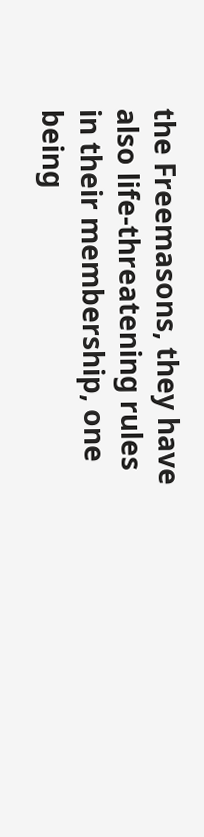the Freemasons, they have also life-threatening rules in their membership, one being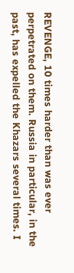REVENGE, 10 times harder than was ever perpetrated on them. Russia in particular, in the past, has expelled the Khazars several times. I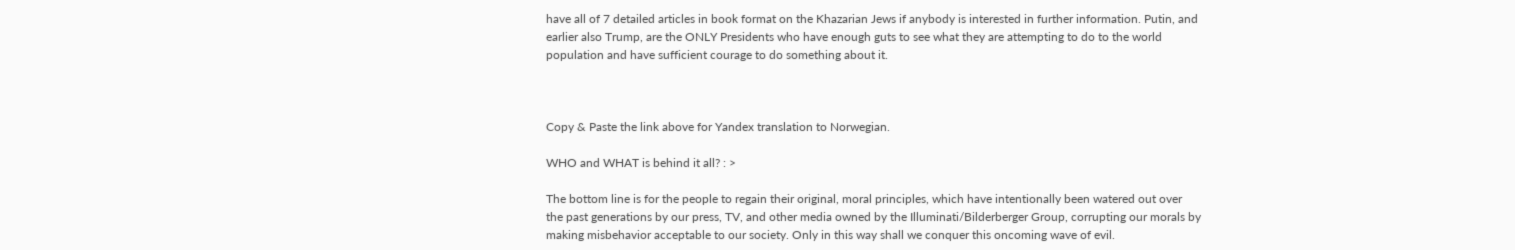have all of 7 detailed articles in book format on the Khazarian Jews if anybody is interested in further information. Putin, and earlier also Trump, are the ONLY Presidents who have enough guts to see what they are attempting to do to the world population and have sufficient courage to do something about it.



Copy & Paste the link above for Yandex translation to Norwegian.

WHO and WHAT is behind it all? : >

The bottom line is for the people to regain their original, moral principles, which have intentionally been watered out over the past generations by our press, TV, and other media owned by the Illuminati/Bilderberger Group, corrupting our morals by making misbehavior acceptable to our society. Only in this way shall we conquer this oncoming wave of evil.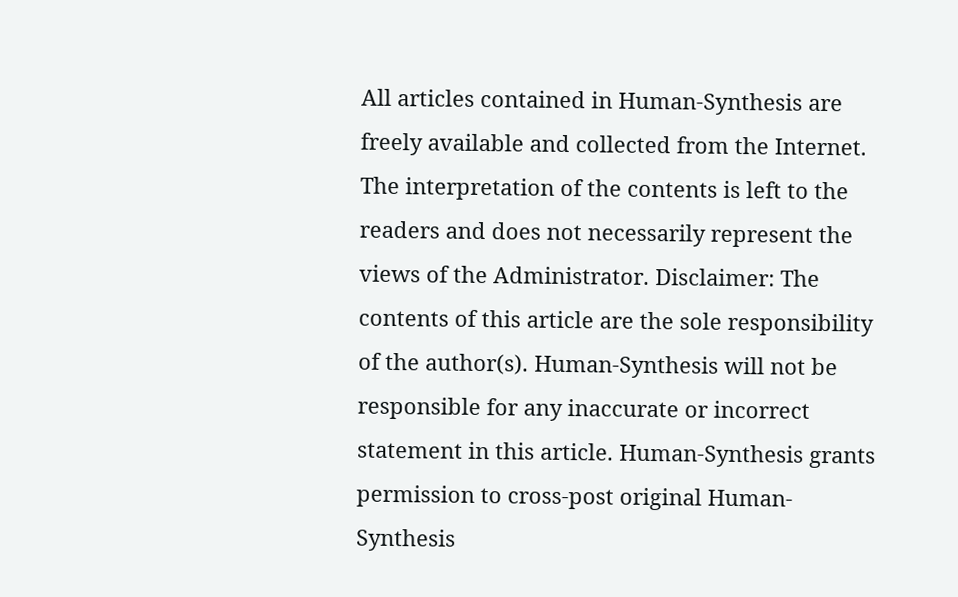All articles contained in Human-Synthesis are freely available and collected from the Internet. The interpretation of the contents is left to the readers and does not necessarily represent the views of the Administrator. Disclaimer: The contents of this article are the sole responsibility of the author(s). Human-Synthesis will not be responsible for any inaccurate or incorrect statement in this article. Human-Synthesis grants permission to cross-post original Human-Synthesis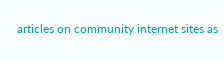articles on community internet sites as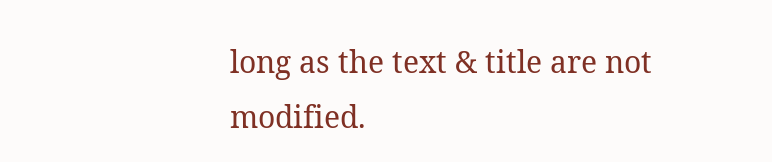long as the text & title are not modified.